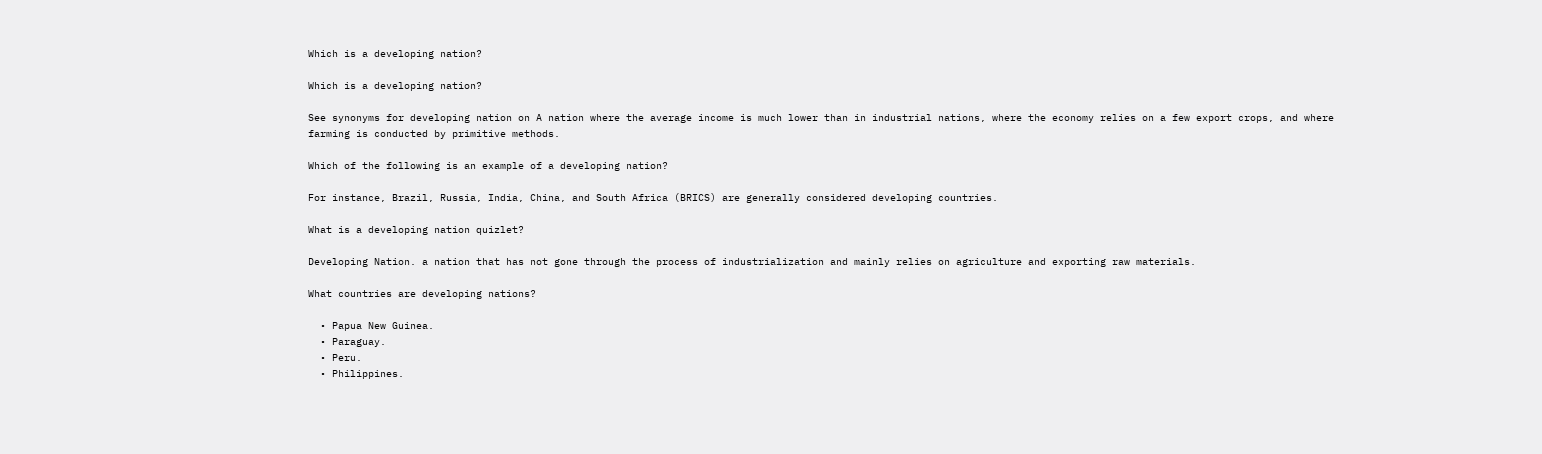Which is a developing nation?

Which is a developing nation?

See synonyms for developing nation on A nation where the average income is much lower than in industrial nations, where the economy relies on a few export crops, and where farming is conducted by primitive methods.

Which of the following is an example of a developing nation?

For instance, Brazil, Russia, India, China, and South Africa (BRICS) are generally considered developing countries.

What is a developing nation quizlet?

Developing Nation. a nation that has not gone through the process of industrialization and mainly relies on agriculture and exporting raw materials.

What countries are developing nations?

  • Papua New Guinea.
  • Paraguay.
  • Peru.
  • Philippines.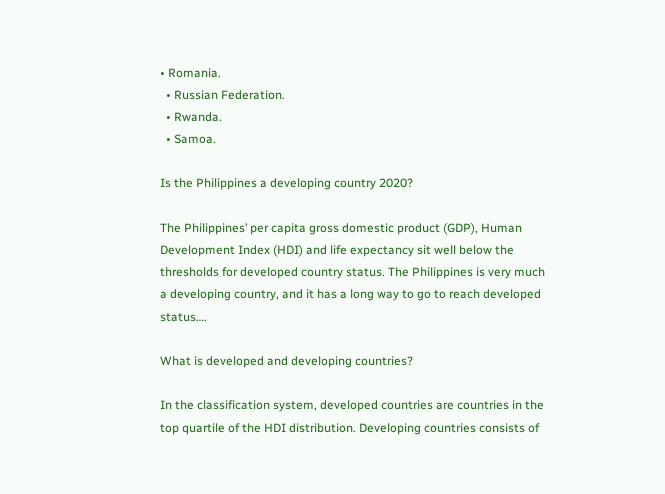• Romania.
  • Russian Federation.
  • Rwanda.
  • Samoa.

Is the Philippines a developing country 2020?

The Philippines’ per capita gross domestic product (GDP), Human Development Index (HDI) and life expectancy sit well below the thresholds for developed country status. The Philippines is very much a developing country, and it has a long way to go to reach developed status….

What is developed and developing countries?

In the classification system, developed countries are countries in the top quartile of the HDI distribution. Developing countries consists of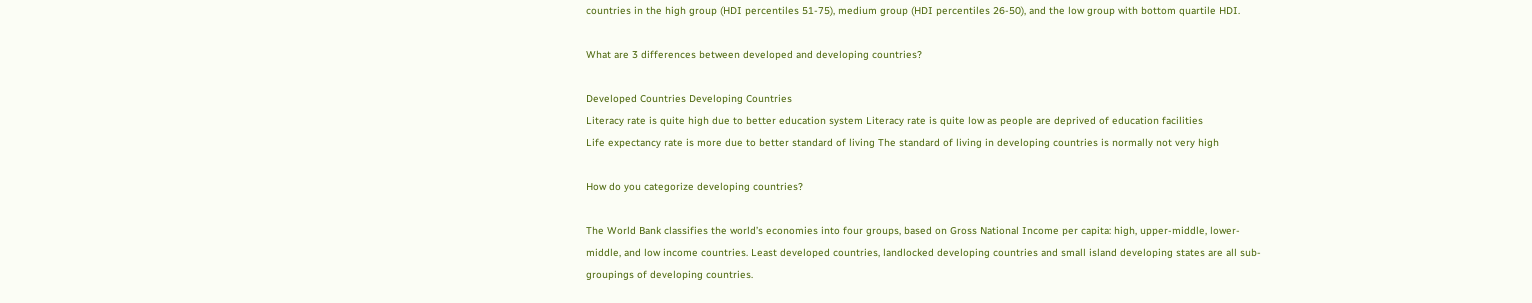countries in the high group (HDI percentiles 51-75), medium group (HDI percentiles 26-50), and the low group with bottom quartile HDI.

What are 3 differences between developed and developing countries?

Developed Countries Developing Countries
Literacy rate is quite high due to better education system Literacy rate is quite low as people are deprived of education facilities
Life expectancy rate is more due to better standard of living The standard of living in developing countries is normally not very high

How do you categorize developing countries?

The World Bank classifies the world’s economies into four groups, based on Gross National Income per capita: high, upper-middle, lower-middle, and low income countries. Least developed countries, landlocked developing countries and small island developing states are all sub-groupings of developing countries.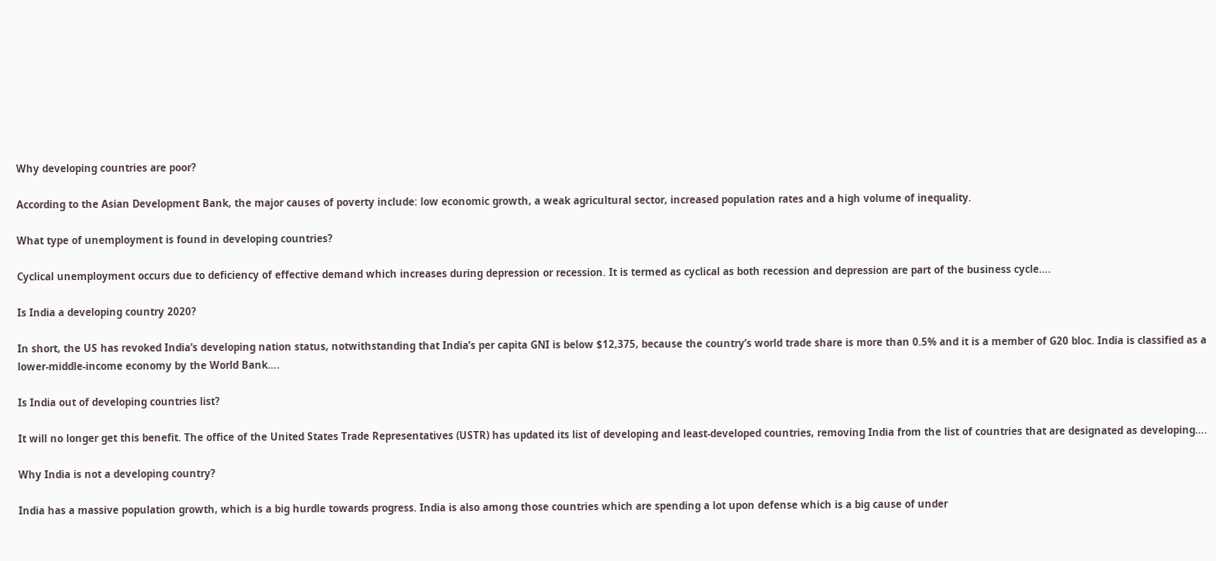Why developing countries are poor?

According to the Asian Development Bank, the major causes of poverty include: low economic growth, a weak agricultural sector, increased population rates and a high volume of inequality.

What type of unemployment is found in developing countries?

Cyclical unemployment occurs due to deficiency of effective demand which increases during depression or recession. It is termed as cyclical as both recession and depression are part of the business cycle….

Is India a developing country 2020?

In short, the US has revoked India’s developing nation status, notwithstanding that India’s per capita GNI is below $12,375, because the country’s world trade share is more than 0.5% and it is a member of G20 bloc. India is classified as a lower-middle-income economy by the World Bank….

Is India out of developing countries list?

It will no longer get this benefit. The office of the United States Trade Representatives (USTR) has updated its list of developing and least-developed countries, removing India from the list of countries that are designated as developing….

Why India is not a developing country?

India has a massive population growth, which is a big hurdle towards progress. India is also among those countries which are spending a lot upon defense which is a big cause of under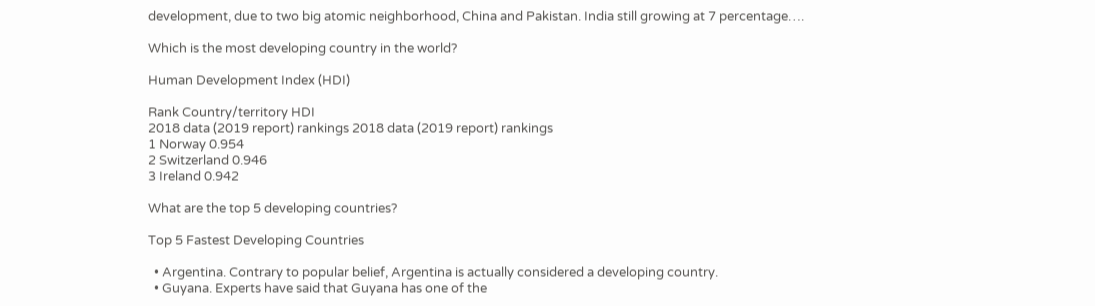development, due to two big atomic neighborhood, China and Pakistan. India still growing at 7 percentage….

Which is the most developing country in the world?

Human Development Index (HDI)

Rank Country/territory HDI
2018 data (2019 report) rankings 2018 data (2019 report) rankings
1 Norway 0.954
2 Switzerland 0.946
3 Ireland 0.942

What are the top 5 developing countries?

Top 5 Fastest Developing Countries

  • Argentina. Contrary to popular belief, Argentina is actually considered a developing country.
  • Guyana. Experts have said that Guyana has one of the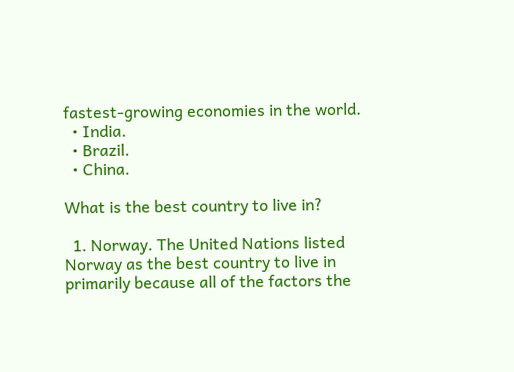fastest-growing economies in the world.
  • India.
  • Brazil.
  • China.

What is the best country to live in?

  1. Norway. The United Nations listed Norway as the best country to live in primarily because all of the factors the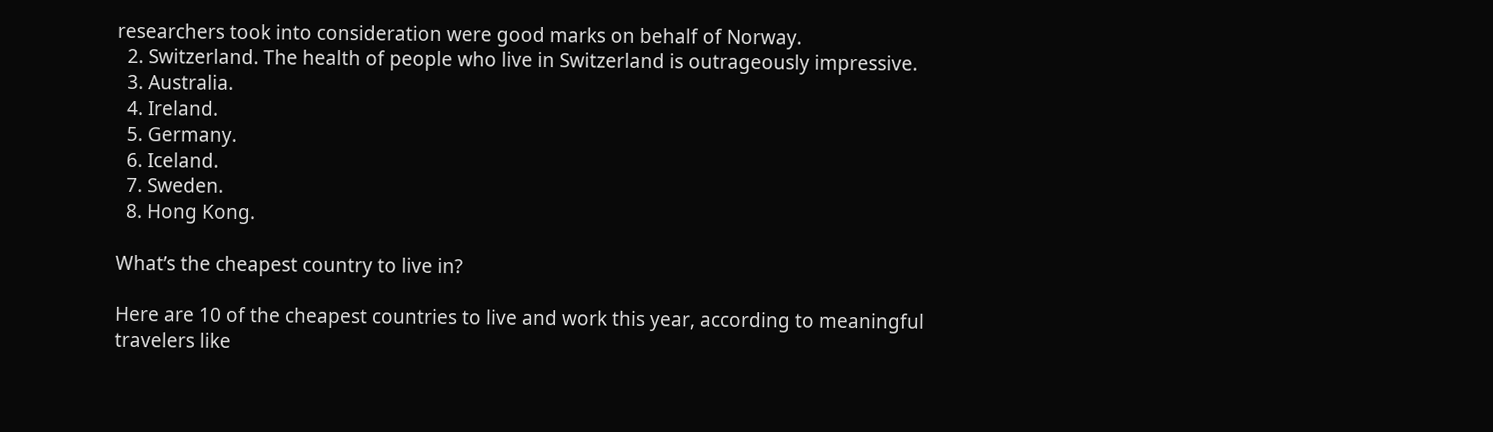researchers took into consideration were good marks on behalf of Norway.
  2. Switzerland. The health of people who live in Switzerland is outrageously impressive.
  3. Australia.
  4. Ireland.
  5. Germany.
  6. Iceland.
  7. Sweden.
  8. Hong Kong.

What’s the cheapest country to live in?

Here are 10 of the cheapest countries to live and work this year, according to meaningful travelers like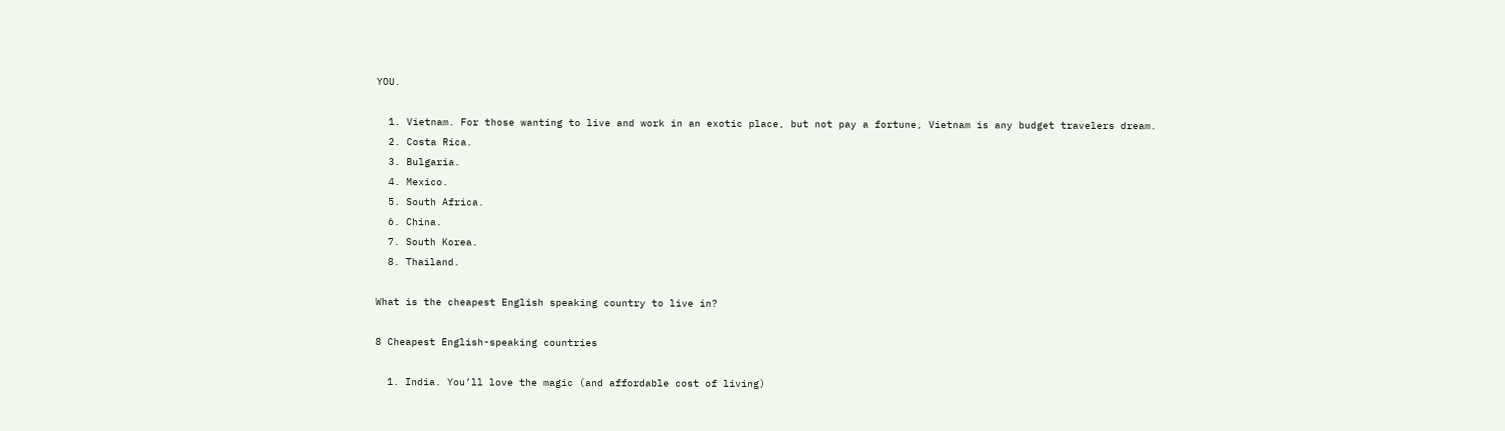YOU.

  1. Vietnam. For those wanting to live and work in an exotic place, but not pay a fortune, Vietnam is any budget travelers dream.
  2. Costa Rica.
  3. Bulgaria.
  4. Mexico.
  5. South Africa.
  6. China.
  7. South Korea.
  8. Thailand.

What is the cheapest English speaking country to live in?

8 Cheapest English-speaking countries

  1. India. You’ll love the magic (and affordable cost of living)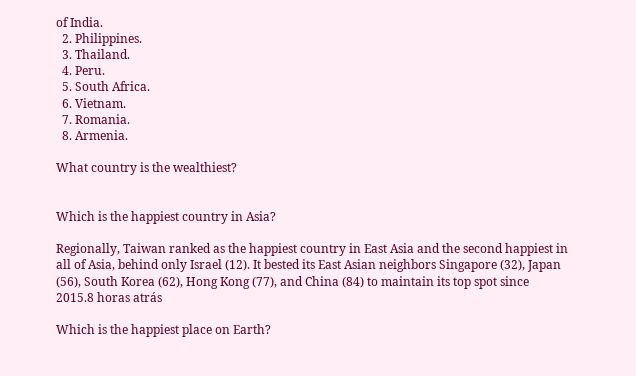of India.
  2. Philippines.
  3. Thailand.
  4. Peru.
  5. South Africa.
  6. Vietnam.
  7. Romania.
  8. Armenia.

What country is the wealthiest?


Which is the happiest country in Asia?

Regionally, Taiwan ranked as the happiest country in East Asia and the second happiest in all of Asia, behind only Israel (12). It bested its East Asian neighbors Singapore (32), Japan (56), South Korea (62), Hong Kong (77), and China (84) to maintain its top spot since 2015.8 horas atrás

Which is the happiest place on Earth?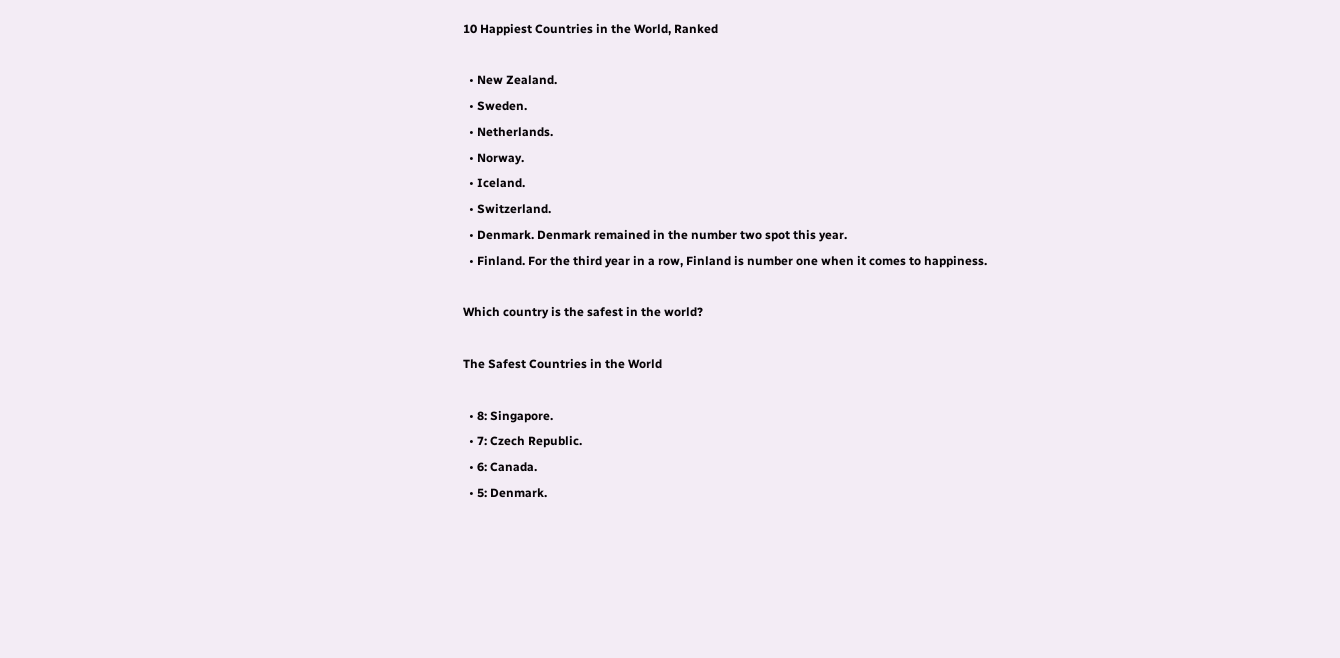10 Happiest Countries in the World, Ranked

  • New Zealand.
  • Sweden.
  • Netherlands.
  • Norway.
  • Iceland.
  • Switzerland.
  • Denmark. Denmark remained in the number two spot this year.
  • Finland. For the third year in a row, Finland is number one when it comes to happiness.

Which country is the safest in the world?

The Safest Countries in the World

  • 8: Singapore.
  • 7: Czech Republic.
  • 6: Canada.
  • 5: Denmark.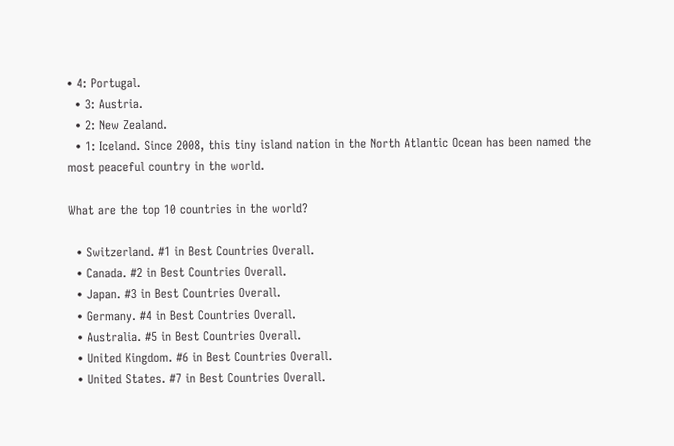• 4: Portugal.
  • 3: Austria.
  • 2: New Zealand.
  • 1: Iceland. Since 2008, this tiny island nation in the North Atlantic Ocean has been named the most peaceful country in the world.

What are the top 10 countries in the world?

  • Switzerland. #1 in Best Countries Overall.
  • Canada. #2 in Best Countries Overall.
  • Japan. #3 in Best Countries Overall.
  • Germany. #4 in Best Countries Overall.
  • Australia. #5 in Best Countries Overall.
  • United Kingdom. #6 in Best Countries Overall.
  • United States. #7 in Best Countries Overall.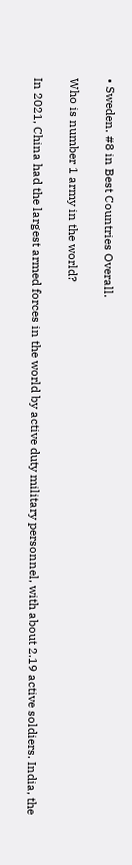• Sweden. #8 in Best Countries Overall.

Who is number 1 army in the world?

In 2021, China had the largest armed forces in the world by active duty military personnel, with about 2.19 active soldiers. India, the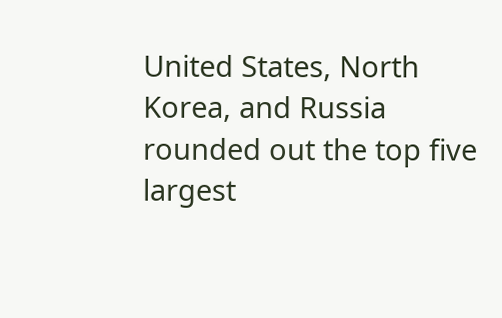United States, North Korea, and Russia rounded out the top five largest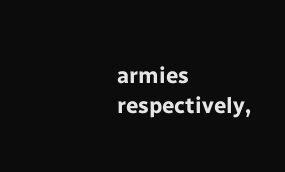armies respectively,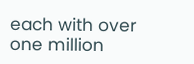each with over one million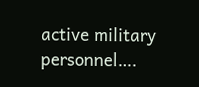active military personnel….